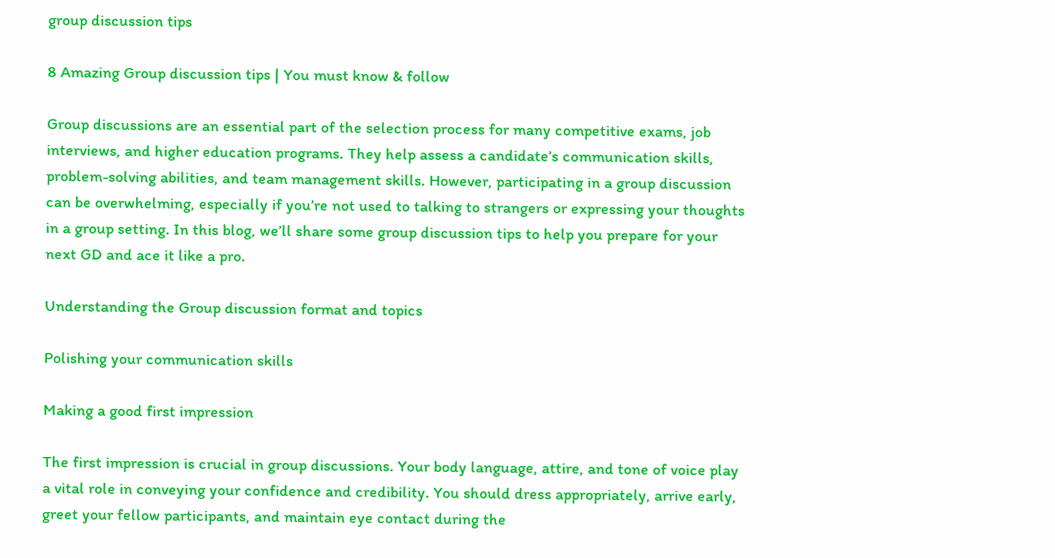group discussion tips

8 Amazing Group discussion tips | You must know & follow

Group discussions are an essential part of the selection process for many competitive exams, job interviews, and higher education programs. They help assess a candidate’s communication skills, problem-solving abilities, and team management skills. However, participating in a group discussion can be overwhelming, especially if you’re not used to talking to strangers or expressing your thoughts in a group setting. In this blog, we’ll share some group discussion tips to help you prepare for your next GD and ace it like a pro.

Understanding the Group discussion format and topics

Polishing your communication skills

Making a good first impression

The first impression is crucial in group discussions. Your body language, attire, and tone of voice play a vital role in conveying your confidence and credibility. You should dress appropriately, arrive early, greet your fellow participants, and maintain eye contact during the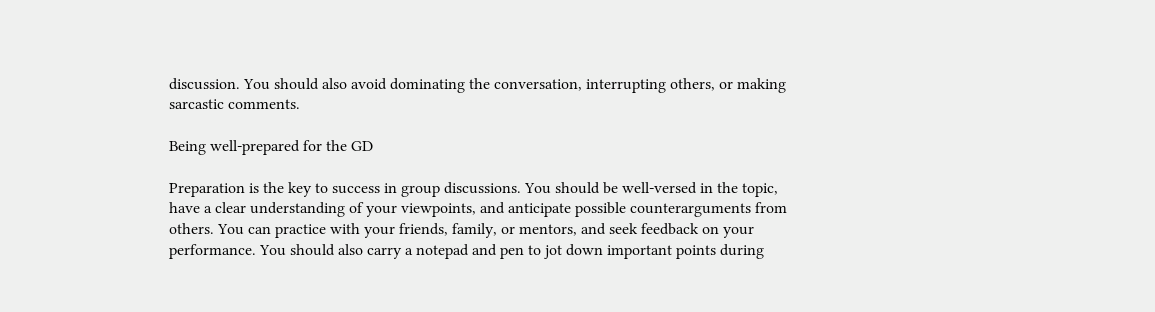discussion. You should also avoid dominating the conversation, interrupting others, or making sarcastic comments.

Being well-prepared for the GD

Preparation is the key to success in group discussions. You should be well-versed in the topic, have a clear understanding of your viewpoints, and anticipate possible counterarguments from others. You can practice with your friends, family, or mentors, and seek feedback on your performance. You should also carry a notepad and pen to jot down important points during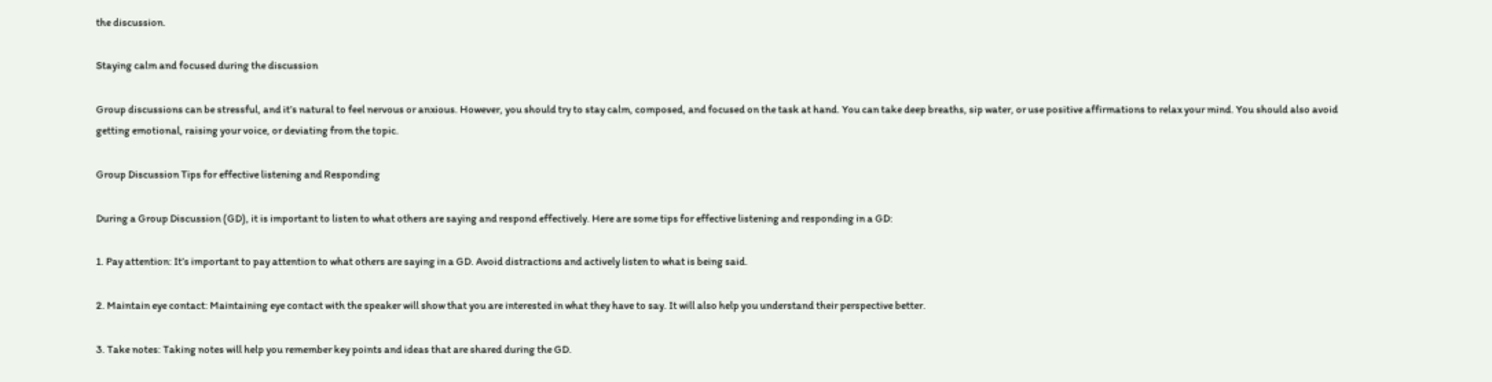the discussion.

Staying calm and focused during the discussion

Group discussions can be stressful, and it’s natural to feel nervous or anxious. However, you should try to stay calm, composed, and focused on the task at hand. You can take deep breaths, sip water, or use positive affirmations to relax your mind. You should also avoid getting emotional, raising your voice, or deviating from the topic.

Group Discussion Tips for effective listening and Responding

During a Group Discussion (GD), it is important to listen to what others are saying and respond effectively. Here are some tips for effective listening and responding in a GD:

1. Pay attention: It’s important to pay attention to what others are saying in a GD. Avoid distractions and actively listen to what is being said.

2. Maintain eye contact: Maintaining eye contact with the speaker will show that you are interested in what they have to say. It will also help you understand their perspective better.

3. Take notes: Taking notes will help you remember key points and ideas that are shared during the GD.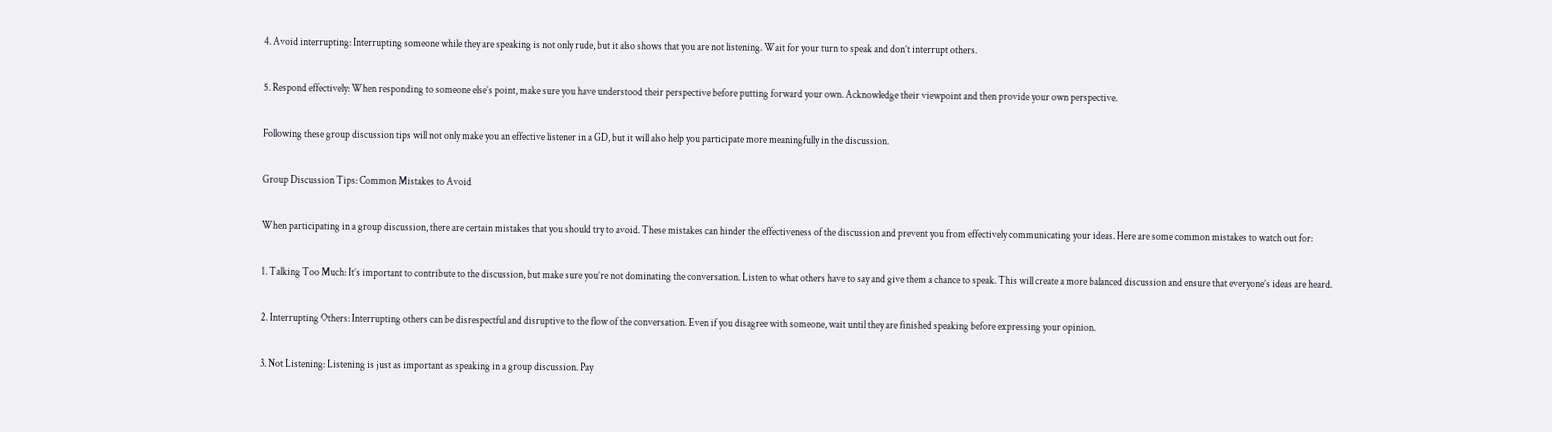4. Avoid interrupting: Interrupting someone while they are speaking is not only rude, but it also shows that you are not listening. Wait for your turn to speak and don’t interrupt others.

5. Respond effectively: When responding to someone else’s point, make sure you have understood their perspective before putting forward your own. Acknowledge their viewpoint and then provide your own perspective.

Following these group discussion tips will not only make you an effective listener in a GD, but it will also help you participate more meaningfully in the discussion.

Group Discussion Tips: Common Mistakes to Avoid

When participating in a group discussion, there are certain mistakes that you should try to avoid. These mistakes can hinder the effectiveness of the discussion and prevent you from effectively communicating your ideas. Here are some common mistakes to watch out for:

1. Talking Too Much: It’s important to contribute to the discussion, but make sure you’re not dominating the conversation. Listen to what others have to say and give them a chance to speak. This will create a more balanced discussion and ensure that everyone’s ideas are heard.

2. Interrupting Others: Interrupting others can be disrespectful and disruptive to the flow of the conversation. Even if you disagree with someone, wait until they are finished speaking before expressing your opinion.

3. Not Listening: Listening is just as important as speaking in a group discussion. Pay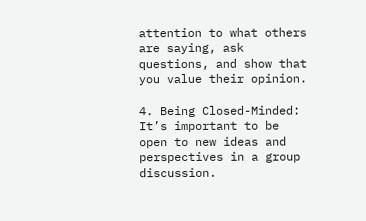attention to what others are saying, ask questions, and show that you value their opinion.

4. Being Closed-Minded: It’s important to be open to new ideas and perspectives in a group discussion.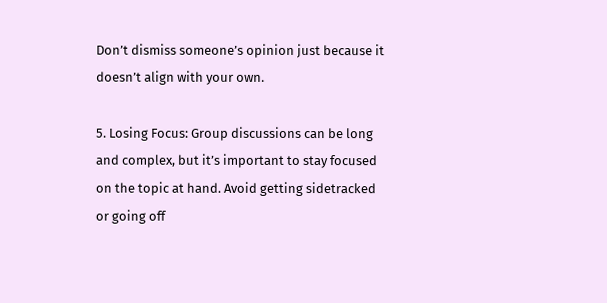Don’t dismiss someone’s opinion just because it doesn’t align with your own.

5. Losing Focus: Group discussions can be long and complex, but it’s important to stay focused on the topic at hand. Avoid getting sidetracked or going off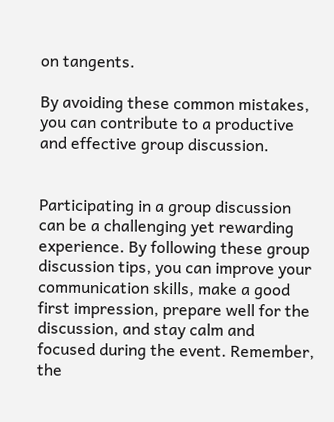on tangents.

By avoiding these common mistakes, you can contribute to a productive and effective group discussion.


Participating in a group discussion can be a challenging yet rewarding experience. By following these group discussion tips, you can improve your communication skills, make a good first impression, prepare well for the discussion, and stay calm and focused during the event. Remember, the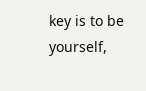key is to be yourself,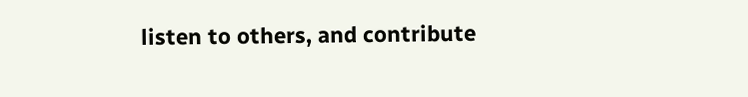listen to others, and contribute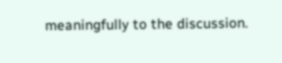meaningfully to the discussion.